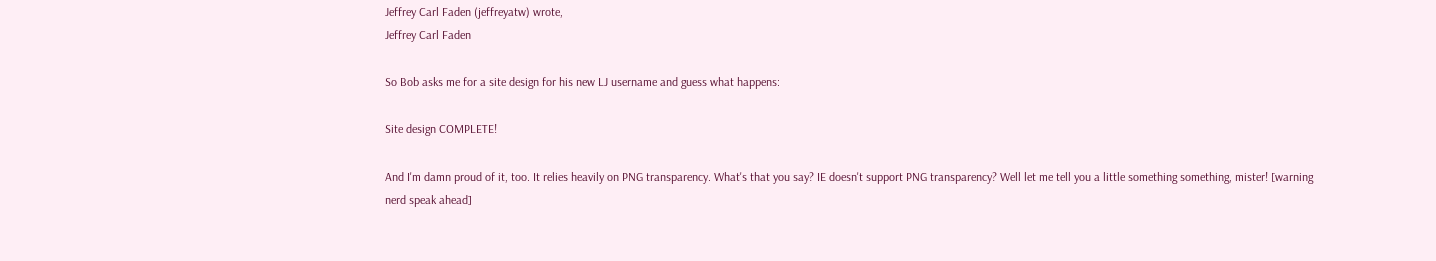Jeffrey Carl Faden (jeffreyatw) wrote,
Jeffrey Carl Faden

So Bob asks me for a site design for his new LJ username and guess what happens:

Site design COMPLETE!

And I'm damn proud of it, too. It relies heavily on PNG transparency. What's that you say? IE doesn't support PNG transparency? Well let me tell you a little something something, mister! [warning nerd speak ahead]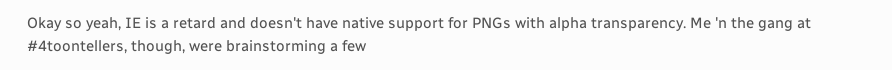Okay so yeah, IE is a retard and doesn't have native support for PNGs with alpha transparency. Me 'n the gang at #4toontellers, though, were brainstorming a few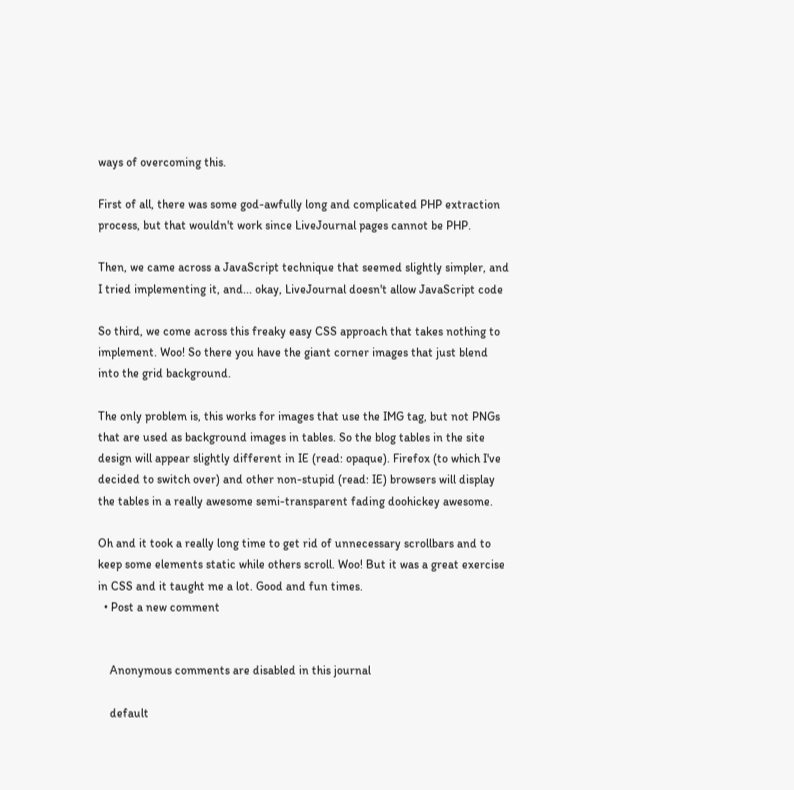ways of overcoming this.

First of all, there was some god-awfully long and complicated PHP extraction process, but that wouldn't work since LiveJournal pages cannot be PHP.

Then, we came across a JavaScript technique that seemed slightly simpler, and I tried implementing it, and... okay, LiveJournal doesn't allow JavaScript code

So third, we come across this freaky easy CSS approach that takes nothing to implement. Woo! So there you have the giant corner images that just blend into the grid background.

The only problem is, this works for images that use the IMG tag, but not PNGs that are used as background images in tables. So the blog tables in the site design will appear slightly different in IE (read: opaque). Firefox (to which I've decided to switch over) and other non-stupid (read: IE) browsers will display the tables in a really awesome semi-transparent fading doohickey awesome.

Oh and it took a really long time to get rid of unnecessary scrollbars and to keep some elements static while others scroll. Woo! But it was a great exercise in CSS and it taught me a lot. Good and fun times.
  • Post a new comment


    Anonymous comments are disabled in this journal

    default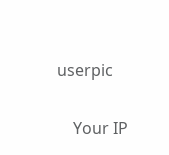userpic

    Your IP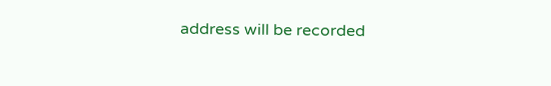address will be recorded